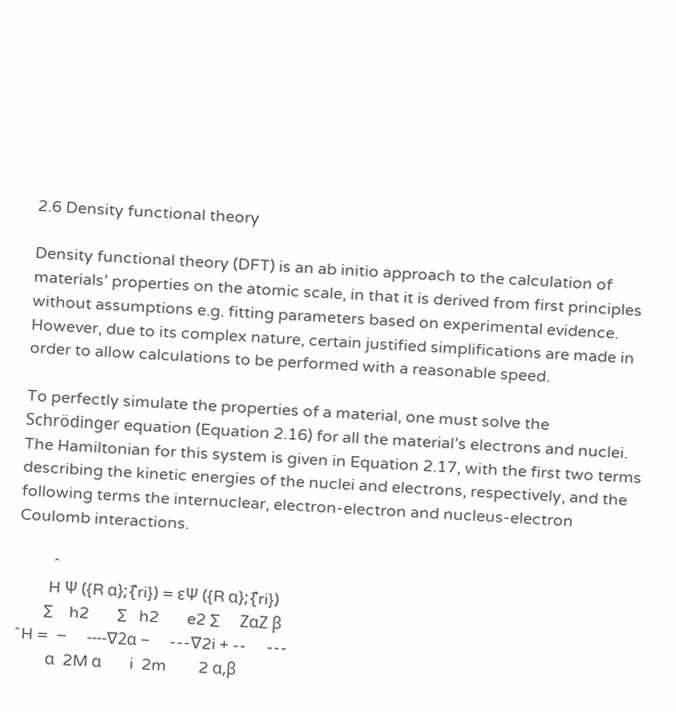2.6 Density functional theory

Density functional theory (DFT) is an ab initio approach to the calculation of materials’ properties on the atomic scale, in that it is derived from first principles without assumptions e.g. fitting parameters based on experimental evidence. However, due to its complex nature, certain justified simplifications are made in order to allow calculations to be performed with a reasonable speed.

To perfectly simulate the properties of a material, one must solve the Schrödinger equation (Equation 2.16) for all the material’s electrons and nuclei. The Hamiltonian for this system is given in Equation 2.17, with the first two terms describing the kinetic energies of the nuclei and electrons, respectively, and the following terms the internuclear, electron-electron and nucleus-electron Coulomb interactions.

         ˆ
        H Ψ ({R α};{⃗ri}) = εΨ ({R α};{⃗ri})
       ∑    h2       ∑   h2       e2 ∑     ZαZ β
ˆH =  −     ----∇2α −     ---∇2i + --     ---
        α  2M α       i  2m        2 α,β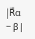|R⃗α − β|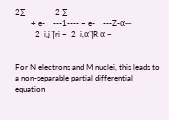2∑               2 ∑
        + e-    ---1---- − e-    ---Z-α---
          2  i,j |⃗ri −  2  i,α |⃗R α −


For N electrons and M nuclei, this leads to a non-separable partial differential equation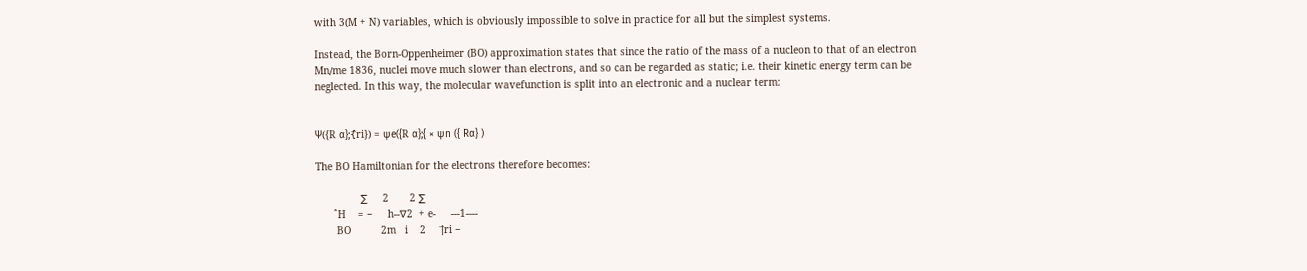with 3(M + N) variables, which is obviously impossible to solve in practice for all but the simplest systems.

Instead, the Born-Oppenheimer (BO) approximation states that since the ratio of the mass of a nucleon to that of an electron Mn∕me 1836, nuclei move much slower than electrons, and so can be regarded as static; i.e. their kinetic energy term can be neglected. In this way, the molecular wavefunction is split into an electronic and a nuclear term:


Ψ({R α};{⃗ri}) = ψe({R α};{ × ψn ({ Rα} )

The BO Hamiltonian for the electrons therefore becomes:

               ∑     2       2 ∑
      ˆH    = −     h--∇2  + e-     ---1----
       BO          2m   i    2     |⃗ri −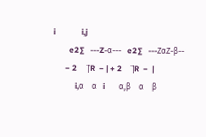i             i,j
        e2∑   ---Z-α---   e2∑   ---ZαZ-β--
      − 2     |⃗R  − | + 2     |⃗R  −  |
           i,α    α   i       α,β    α    β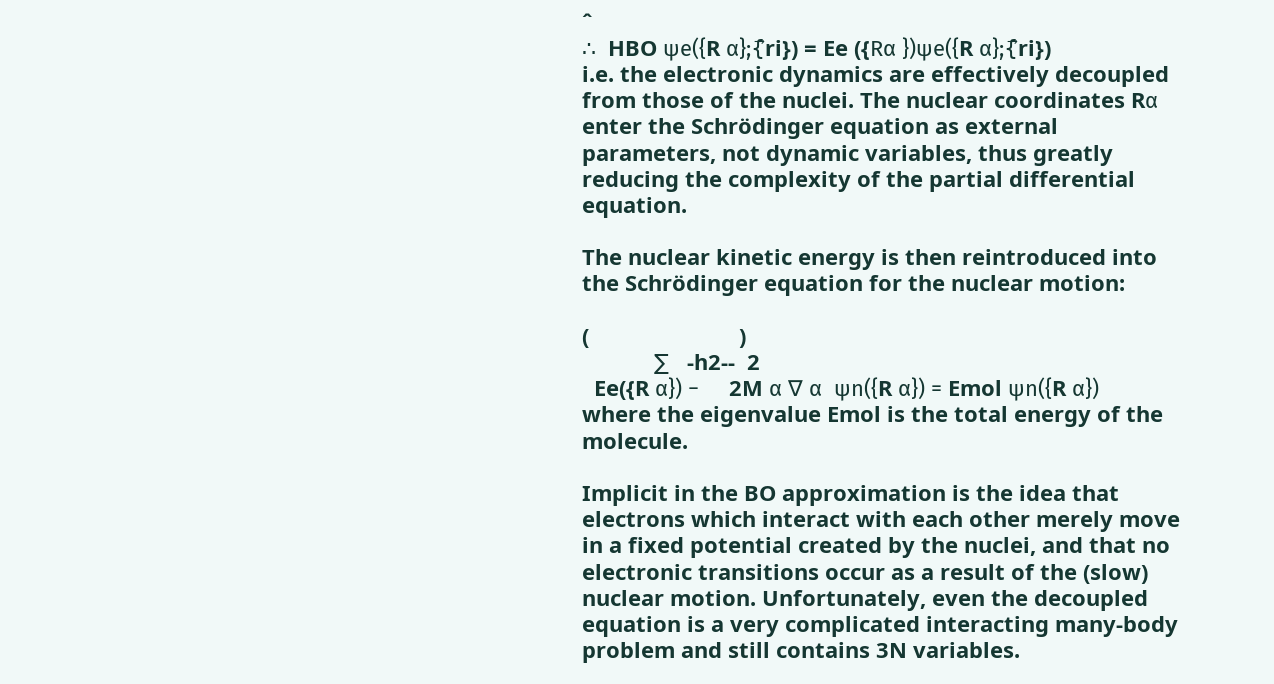ˆ
∴  HBO ψe({R α};{⃗ri}) = Ee ({Rα })ψe({R α};{⃗ri})
i.e. the electronic dynamics are effectively decoupled from those of the nuclei. The nuclear coordinates Rα enter the Schrödinger equation as external parameters, not dynamic variables, thus greatly reducing the complexity of the partial differential equation.

The nuclear kinetic energy is then reintroduced into the Schrödinger equation for the nuclear motion:

(                         )
            ∑   -h2--  2
  Ee({R α}) −     2M α ∇ α  ψn({R α}) = Emol ψn({R α})
where the eigenvalue Emol is the total energy of the molecule.

Implicit in the BO approximation is the idea that electrons which interact with each other merely move in a fixed potential created by the nuclei, and that no electronic transitions occur as a result of the (slow) nuclear motion. Unfortunately, even the decoupled equation is a very complicated interacting many-body problem and still contains 3N variables.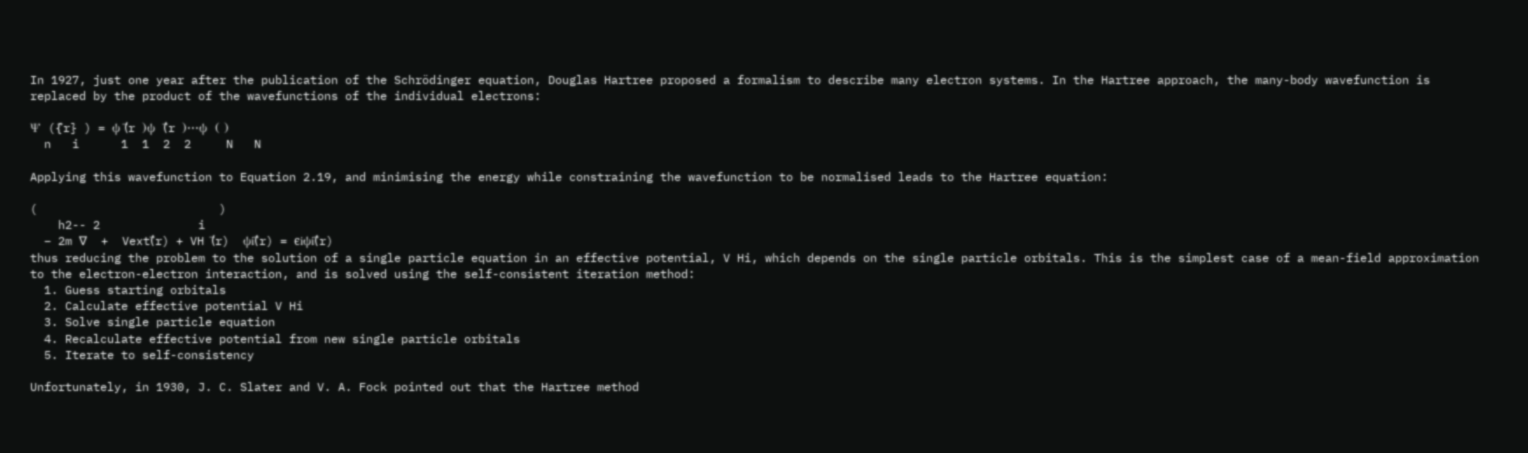In 1927, just one year after the publication of the Schrödinger equation, Douglas Hartree proposed a formalism to describe many electron systems. In the Hartree approach, the many-body wavefunction is replaced by the product of the wavefunctions of the individual electrons:

Ψ  ({⃗r} ) = ψ (⃗r )ψ  (⃗r )⋅⋅⋅ψ  ( )
  n   i      1  1  2  2     N   N

Applying this wavefunction to Equation 2.19, and minimising the energy while constraining the wavefunction to be normalised leads to the Hartree equation:

(                          )
    h2-- 2              i
  − 2m ∇  +  Vext(⃗r) + VH (⃗r)  ψi(⃗r) = ϵiψi(⃗r)
thus reducing the problem to the solution of a single particle equation in an effective potential, V Hi, which depends on the single particle orbitals. This is the simplest case of a mean-field approximation to the electron-electron interaction, and is solved using the self-consistent iteration method:
  1. Guess starting orbitals
  2. Calculate effective potential V Hi
  3. Solve single particle equation
  4. Recalculate effective potential from new single particle orbitals
  5. Iterate to self-consistency

Unfortunately, in 1930, J. C. Slater and V. A. Fock pointed out that the Hartree method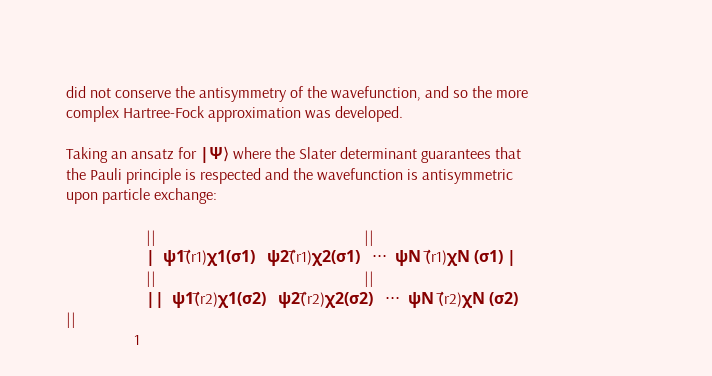did not conserve the antisymmetry of the wavefunction, and so the more complex Hartree-Fock approximation was developed.

Taking an ansatz for |Ψ⟩ where the Slater determinant guarantees that the Pauli principle is respected and the wavefunction is antisymmetric upon particle exchange:

                    ||                                                    ||
                    |  ψ1(⃗r1)χ1(σ1)   ψ2(⃗r1)χ2(σ1)   ⋅⋅⋅  ψN (⃗r1)χN (σ1) |
                    ||                                                    ||
                    ||  ψ1(⃗r2)χ1(σ2)   ψ2(⃗r2)χ2(σ2)   ⋅⋅⋅  ψN (⃗r2)χN (σ2) ||
                 1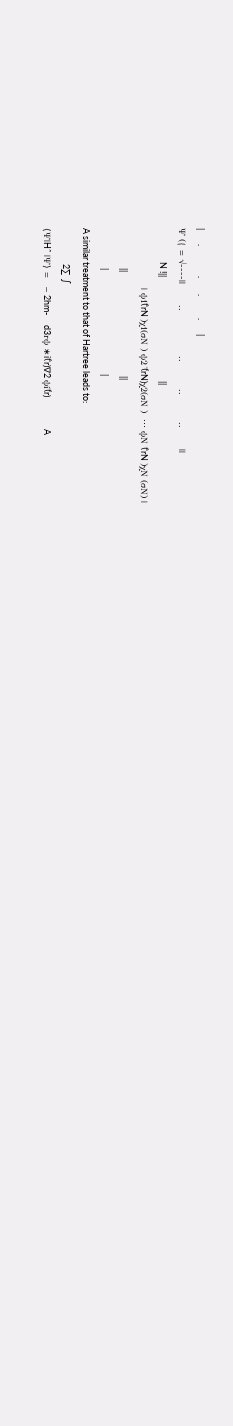|       .               .        .           .       |
Ψ ({ = √----||       ..               ..         ..         ..       ||
                 N !||                                                    ||
                    | ψ1(⃗rN )χ1(σN ) ψ2 (⃗rN)χ2(σN )  ⋅⋅⋅ ψN (⃗rN )χN (σN) |
                    ||                                                    ||
                    |                                                    |
A similar treatment to that of Hartree leads to:
                  2∑  ∫
⟨Ψ|Hˆ |Ψ⟩ =   − 2hm-     d3rψ ∗i(⃗r)∇2 ψi(⃗r)                A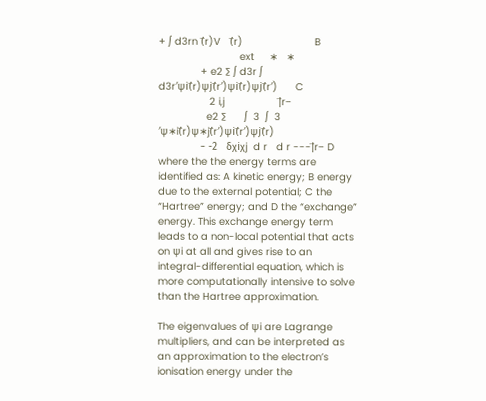+ ∫ d3rn (⃗r)V   (⃗r)                        B
                           ext     ∗   ∗
              + e2 ∑ ∫ d3r ∫ d3r′ψi(⃗r)ψj(⃗r′)ψi(⃗r)ψj(⃗r′)      C
                 2 i,j                  |⃗r−
                e2 ∑      ∫  3  ∫  3 ′ψ∗i(⃗r)ψ∗j(⃗r′)ψi(⃗r′)ψj(⃗r)
              − -2   δχiχj  d r   d r ---|⃗r− D
where the the energy terms are identified as: A kinetic energy; B energy due to the external potential; C the “Hartree” energy; and D the “exchange” energy. This exchange energy term leads to a non-local potential that acts on ψi at all and gives rise to an integral-differential equation, which is more computationally intensive to solve than the Hartree approximation.

The eigenvalues of ψi are Lagrange multipliers, and can be interpreted as an approximation to the electron’s ionisation energy under the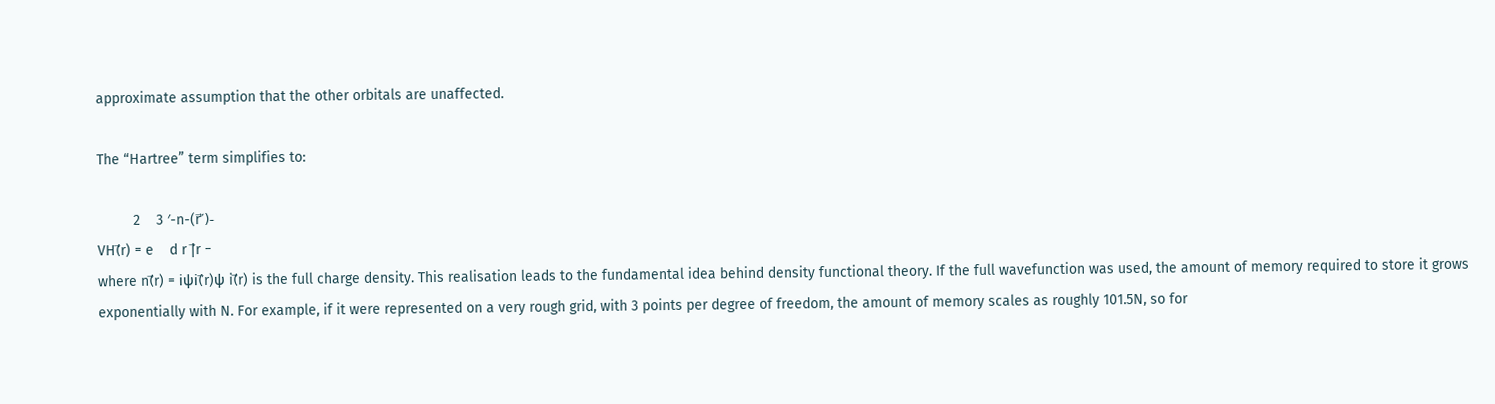approximate assumption that the other orbitals are unaffected.

The “Hartree” term simplifies to:

         2    3 ′-n-(r⃗′)-
VH(⃗r) = e    d r |⃗r −
where n(⃗r) = iψi(⃗r)ψ i(⃗r) is the full charge density. This realisation leads to the fundamental idea behind density functional theory. If the full wavefunction was used, the amount of memory required to store it grows exponentially with N. For example, if it were represented on a very rough grid, with 3 points per degree of freedom, the amount of memory scales as roughly 101.5N, so for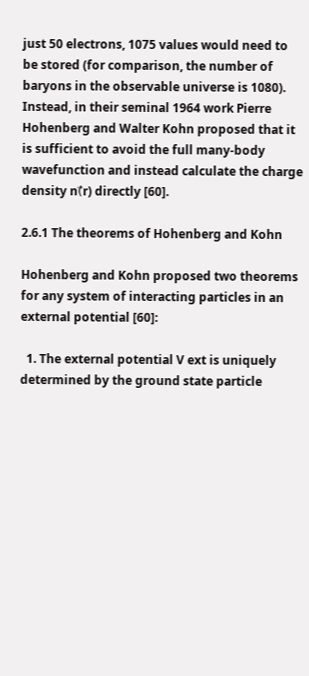just 50 electrons, 1075 values would need to be stored (for comparison, the number of baryons in the observable universe is 1080). Instead, in their seminal 1964 work Pierre Hohenberg and Walter Kohn proposed that it is sufficient to avoid the full many-body wavefunction and instead calculate the charge density n(⃗r) directly [60].

2.6.1 The theorems of Hohenberg and Kohn

Hohenberg and Kohn proposed two theorems for any system of interacting particles in an external potential [60]:

  1. The external potential V ext is uniquely determined by the ground state particle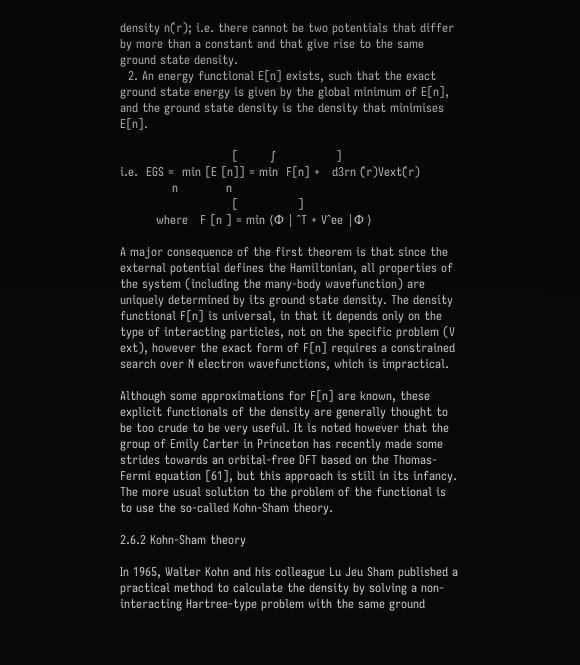density n(⃗r); i.e. there cannot be two potentials that differ by more than a constant and that give rise to the same ground state density.
  2. An energy functional E[n] exists, such that the exact ground state energy is given by the global minimum of E[n], and the ground state density is the density that minimises E[n].

                            [        ∫               ]
i.e.  EGS =  min [E [n]] = min  F[n] +   d3rn (⃗r)Vext(⃗r)
             n            n
                            [               ]
         where   F [n ] = min ⟨Φ | ˆT + Vˆee |Φ ⟩

A major consequence of the first theorem is that since the external potential defines the Hamiltonian, all properties of the system (including the many-body wavefunction) are uniquely determined by its ground state density. The density functional F[n] is universal, in that it depends only on the type of interacting particles, not on the specific problem (V ext), however the exact form of F[n] requires a constrained search over N electron wavefunctions, which is impractical.

Although some approximations for F[n] are known, these explicit functionals of the density are generally thought to be too crude to be very useful. It is noted however that the group of Emily Carter in Princeton has recently made some strides towards an orbital-free DFT based on the Thomas-Fermi equation [61], but this approach is still in its infancy. The more usual solution to the problem of the functional is to use the so-called Kohn-Sham theory.

2.6.2 Kohn-Sham theory

In 1965, Walter Kohn and his colleague Lu Jeu Sham published a practical method to calculate the density by solving a non-interacting Hartree-type problem with the same ground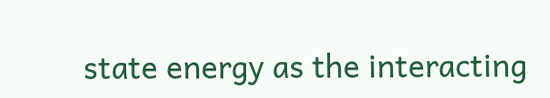state energy as the interacting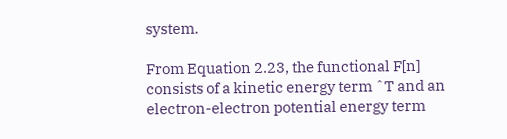system.

From Equation 2.23, the functional F[n] consists of a kinetic energy term ˆT and an electron-electron potential energy term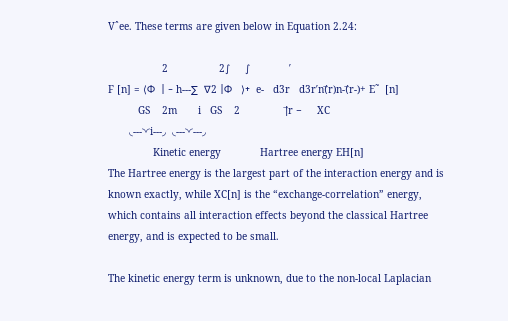Vˆee. These terms are given below in Equation 2.24:

                  2                 2∫     ∫             ′
F [n] = ⟨Φ  | − h---∑  ∇2 |Φ   ⟩+  e-   d3r   d3r′n(⃗r)n-(⃗r-)+ E˜  [n]
          GS    2m       i   GS    2               |⃗r −     XC
       ◟---◝◜i---◞  ◟---◝◜---◞
               Kinetic energy             Hartree energy EH[n]
The Hartree energy is the largest part of the interaction energy and is known exactly, while XC[n] is the “exchange-correlation” energy, which contains all interaction effects beyond the classical Hartree energy, and is expected to be small.

The kinetic energy term is unknown, due to the non-local Laplacian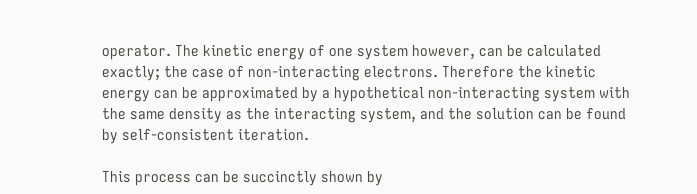operator. The kinetic energy of one system however, can be calculated exactly; the case of non-interacting electrons. Therefore the kinetic energy can be approximated by a hypothetical non-interacting system with the same density as the interacting system, and the solution can be found by self-consistent iteration.

This process can be succinctly shown by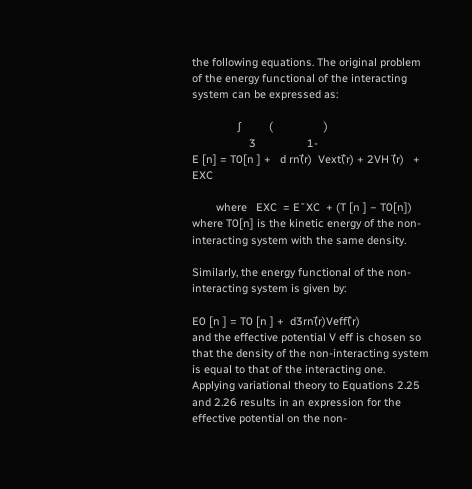the following equations. The original problem of the energy functional of the interacting system can be expressed as:

               ∫         (                 )
                   3                 1-
E [n] = T0[n ] +   d rn(⃗r)  Vext(⃗r) + 2VH (⃗r)   + EXC

        where   EXC  = E˜XC  + (T [n ] − T0[n])
where T0[n] is the kinetic energy of the non-interacting system with the same density.

Similarly, the energy functional of the non-interacting system is given by:

E0 [n ] = T0 [n ] +  d3rn(⃗r)Veff(⃗r)
and the effective potential V eff is chosen so that the density of the non-interacting system is equal to that of the interacting one. Applying variational theory to Equations 2.25 and 2.26 results in an expression for the effective potential on the non-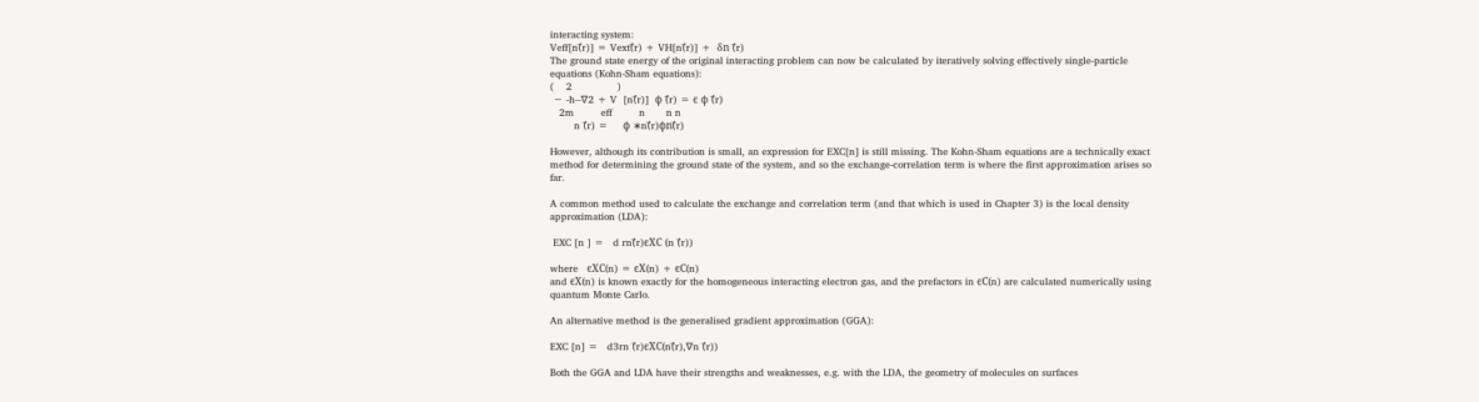interacting system:
Veff[n(⃗r)] = Vext(⃗r) + VH[n(⃗r)] +  δn (⃗r)
The ground state energy of the original interacting problem can now be calculated by iteratively solving effectively single-particle equations (Kohn-Sham equations):
(    2               )
 − -h--∇2 + V  [n(⃗r)]  ϕ (⃗r) = ϵ ϕ (⃗r)
   2m         eff         n       n n
        n (⃗r) =     ϕ ∗n(⃗r)ϕn(⃗r)

However, although its contribution is small, an expression for EXC[n] is still missing. The Kohn-Sham equations are a technically exact method for determining the ground state of the system, and so the exchange-correlation term is where the first approximation arises so far.

A common method used to calculate the exchange and correlation term (and that which is used in Chapter 3) is the local density approximation (LDA):

 EXC [n ] =   d rn(⃗r)ϵXC (n (⃗r))

where   ϵXC(n) = ϵX(n) + ϵC(n)
and ϵX(n) is known exactly for the homogeneous interacting electron gas, and the prefactors in ϵC(n) are calculated numerically using quantum Monte Carlo.

An alternative method is the generalised gradient approximation (GGA):

EXC [n] =   d3rn (⃗r)ϵXC(n(⃗r),∇n (⃗r))

Both the GGA and LDA have their strengths and weaknesses, e.g. with the LDA, the geometry of molecules on surfaces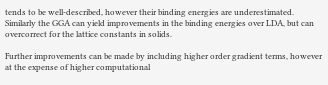tends to be well-described, however their binding energies are underestimated. Similarly the GGA can yield improvements in the binding energies over LDA, but can overcorrect for the lattice constants in solids.

Further improvements can be made by including higher order gradient terms, however at the expense of higher computational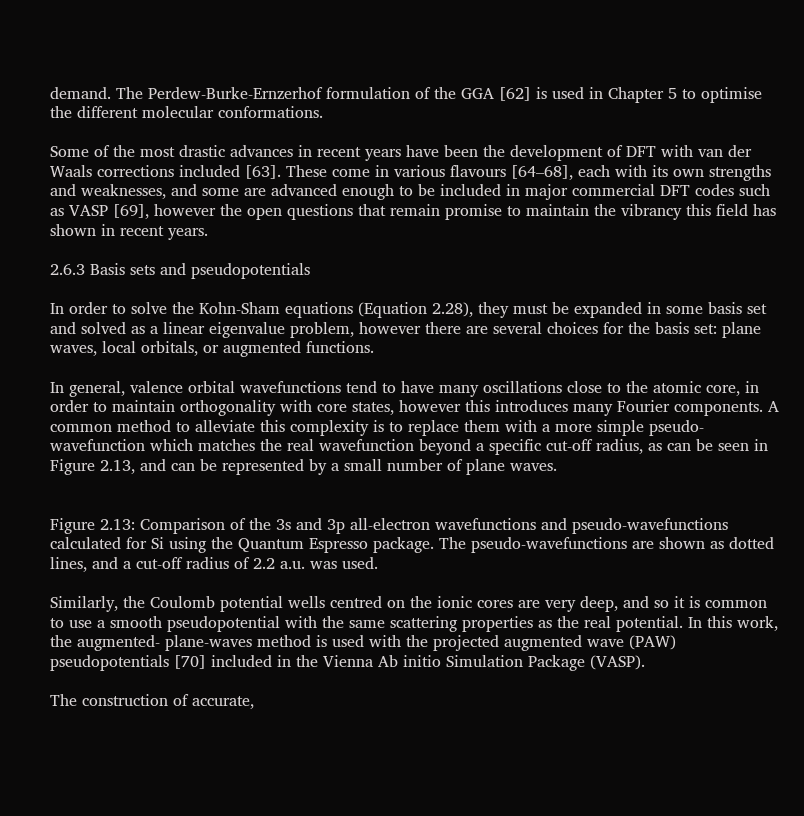demand. The Perdew-Burke-Ernzerhof formulation of the GGA [62] is used in Chapter 5 to optimise the different molecular conformations.

Some of the most drastic advances in recent years have been the development of DFT with van der Waals corrections included [63]. These come in various flavours [64–68], each with its own strengths and weaknesses, and some are advanced enough to be included in major commercial DFT codes such as VASP [69], however the open questions that remain promise to maintain the vibrancy this field has shown in recent years.

2.6.3 Basis sets and pseudopotentials

In order to solve the Kohn-Sham equations (Equation 2.28), they must be expanded in some basis set and solved as a linear eigenvalue problem, however there are several choices for the basis set: plane waves, local orbitals, or augmented functions.

In general, valence orbital wavefunctions tend to have many oscillations close to the atomic core, in order to maintain orthogonality with core states, however this introduces many Fourier components. A common method to alleviate this complexity is to replace them with a more simple pseudo-wavefunction which matches the real wavefunction beyond a specific cut-off radius, as can be seen in Figure 2.13, and can be represented by a small number of plane waves.


Figure 2.13: Comparison of the 3s and 3p all-electron wavefunctions and pseudo-wavefunctions calculated for Si using the Quantum Espresso package. The pseudo-wavefunctions are shown as dotted lines, and a cut-off radius of 2.2 a.u. was used.

Similarly, the Coulomb potential wells centred on the ionic cores are very deep, and so it is common to use a smooth pseudopotential with the same scattering properties as the real potential. In this work, the augmented- plane-waves method is used with the projected augmented wave (PAW) pseudopotentials [70] included in the Vienna Ab initio Simulation Package (VASP).

The construction of accurate,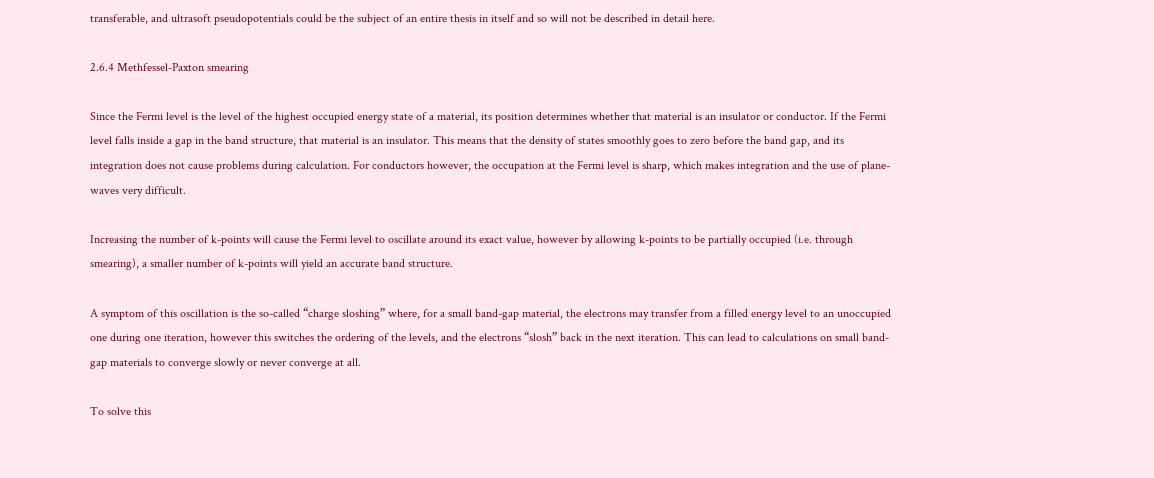transferable, and ultrasoft pseudopotentials could be the subject of an entire thesis in itself and so will not be described in detail here.

2.6.4 Methfessel-Paxton smearing

Since the Fermi level is the level of the highest occupied energy state of a material, its position determines whether that material is an insulator or conductor. If the Fermi level falls inside a gap in the band structure, that material is an insulator. This means that the density of states smoothly goes to zero before the band gap, and its integration does not cause problems during calculation. For conductors however, the occupation at the Fermi level is sharp, which makes integration and the use of plane-waves very difficult.

Increasing the number of k-points will cause the Fermi level to oscillate around its exact value, however by allowing k-points to be partially occupied (i.e. through smearing), a smaller number of k-points will yield an accurate band structure.

A symptom of this oscillation is the so-called “charge sloshing” where, for a small band-gap material, the electrons may transfer from a filled energy level to an unoccupied one during one iteration, however this switches the ordering of the levels, and the electrons “slosh” back in the next iteration. This can lead to calculations on small band-gap materials to converge slowly or never converge at all.

To solve this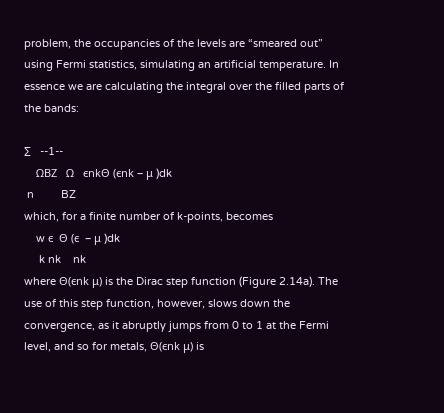problem, the occupancies of the levels are “smeared out” using Fermi statistics, simulating an artificial temperature. In essence we are calculating the integral over the filled parts of the bands:

∑   --1--
    ΩBZ   Ω   ϵnkΘ (ϵnk − μ )dk
 n         BZ
which, for a finite number of k-points, becomes
    w ϵ  Θ (ϵ  − μ )dk
     k nk    nk
where Θ(ϵnk μ) is the Dirac step function (Figure 2.14a). The use of this step function, however, slows down the convergence, as it abruptly jumps from 0 to 1 at the Fermi level, and so for metals, Θ(ϵnk μ) is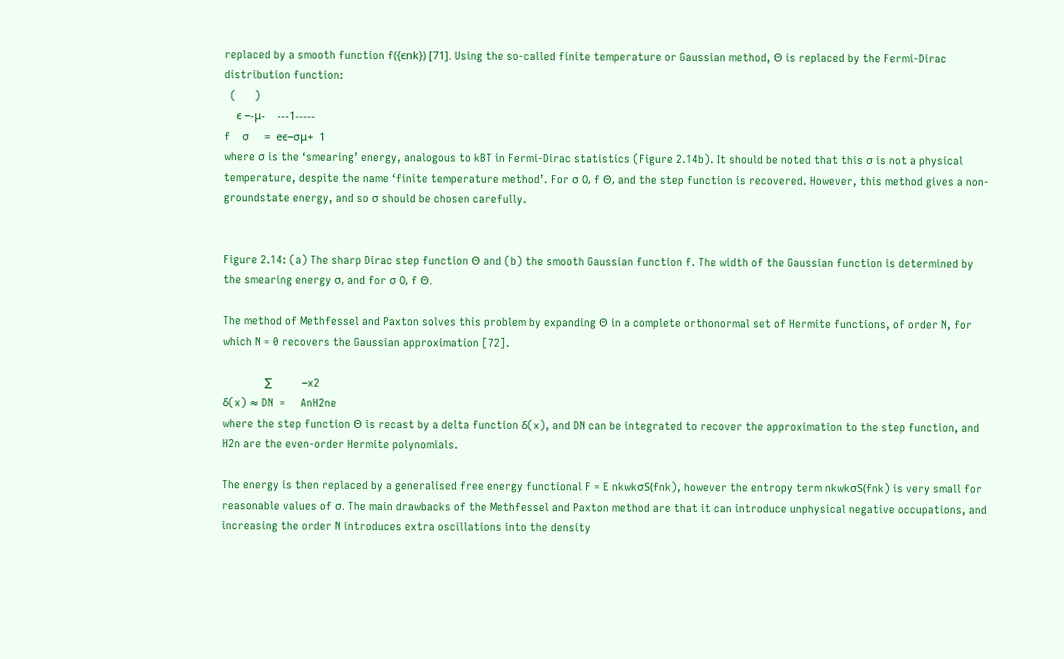replaced by a smooth function f({ϵnk}) [71]. Using the so-called finite temperature or Gaussian method, Θ is replaced by the Fermi-Dirac distribution function:
  (      )
    ϵ −-μ-    ---1-----
f    σ     =  eϵ−σμ+  1
where σ is the ‘smearing’ energy, analogous to kBT in Fermi-Dirac statistics (Figure 2.14b). It should be noted that this σ is not a physical temperature, despite the name ‘finite temperature method’. For σ 0, f Θ, and the step function is recovered. However, this method gives a non-groundstate energy, and so σ should be chosen carefully.


Figure 2.14: (a) The sharp Dirac step function Θ and (b) the smooth Gaussian function f. The width of the Gaussian function is determined by the smearing energy σ, and for σ 0, f Θ.

The method of Methfessel and Paxton solves this problem by expanding Θ in a complete orthonormal set of Hermite functions, of order N, for which N = 0 recovers the Gaussian approximation [72].

              ∑          −x2
δ(x) ≈ DN  =     AnH2ne
where the step function Θ is recast by a delta function δ(x), and DN can be integrated to recover the approximation to the step function, and H2n are the even-order Hermite polynomials.

The energy is then replaced by a generalised free energy functional F = E nkwkσS(fnk), however the entropy term nkwkσS(fnk) is very small for reasonable values of σ. The main drawbacks of the Methfessel and Paxton method are that it can introduce unphysical negative occupations, and increasing the order N introduces extra oscillations into the density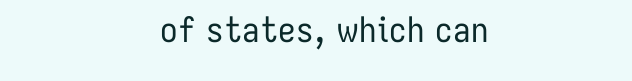of states, which can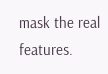mask the real features.